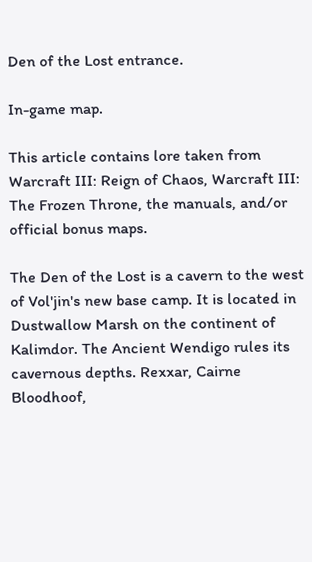Den of the Lost entrance.

In-game map.

This article contains lore taken from Warcraft III: Reign of Chaos, Warcraft III: The Frozen Throne, the manuals, and/or official bonus maps.

The Den of the Lost is a cavern to the west of Vol'jin's new base camp. It is located in Dustwallow Marsh on the continent of Kalimdor. The Ancient Wendigo rules its cavernous depths. Rexxar, Cairne Bloodhoof,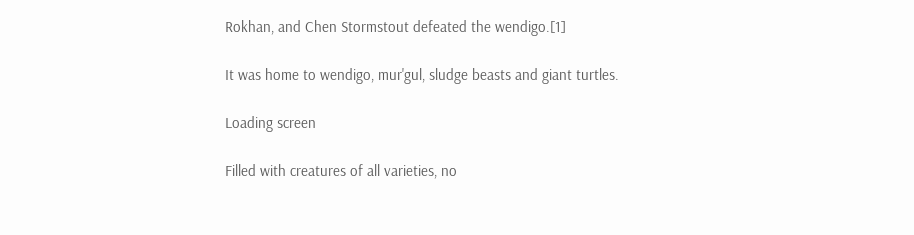Rokhan, and Chen Stormstout defeated the wendigo.[1]

It was home to wendigo, mur'gul, sludge beasts and giant turtles.

Loading screen

Filled with creatures of all varieties, no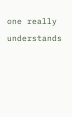one really understands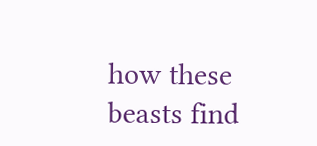how these beasts find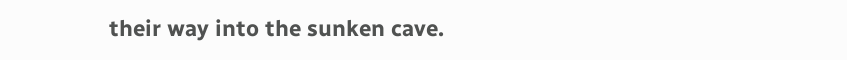their way into the sunken cave.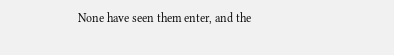None have seen them enter, and the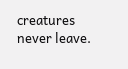creatures never leave.